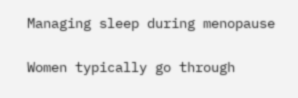Managing sleep during menopause

Women typically go through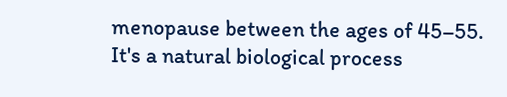menopause between the ages of 45–55. It's a natural biological process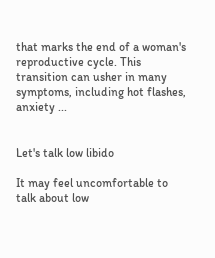that marks the end of a woman's reproductive cycle. This transition can usher in many symptoms, including hot flashes, anxiety ...


Let's talk low libido

It may feel uncomfortable to talk about low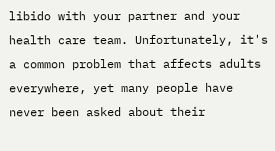libido with your partner and your health care team. Unfortunately, it's a common problem that affects adults everywhere, yet many people have never been asked about their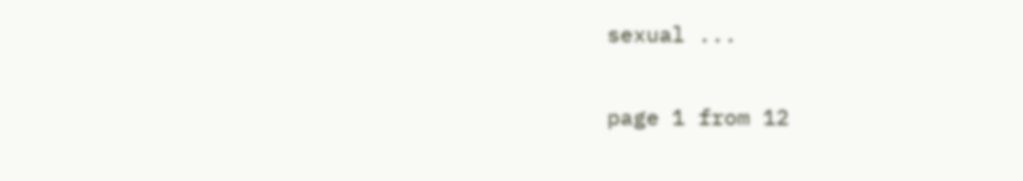sexual ...

page 1 from 12